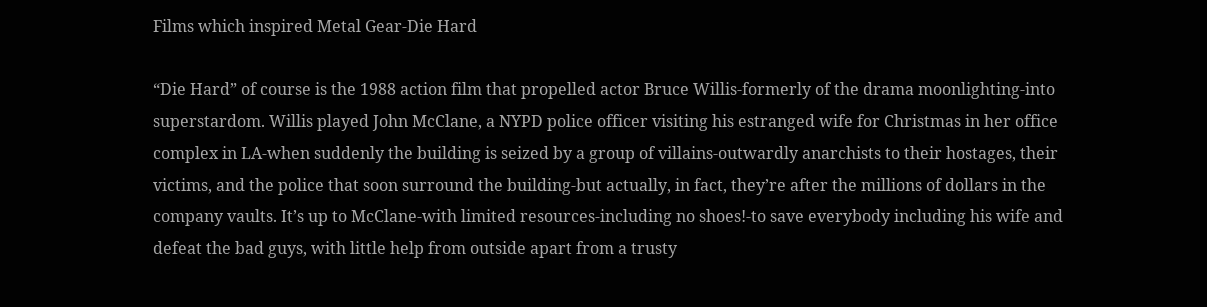Films which inspired Metal Gear-Die Hard

“Die Hard” of course is the 1988 action film that propelled actor Bruce Willis-formerly of the drama moonlighting-into superstardom. Willis played John McClane, a NYPD police officer visiting his estranged wife for Christmas in her office complex in LA-when suddenly the building is seized by a group of villains-outwardly anarchists to their hostages, their victims, and the police that soon surround the building-but actually, in fact, they’re after the millions of dollars in the company vaults. It’s up to McClane-with limited resources-including no shoes!-to save everybody including his wife and defeat the bad guys, with little help from outside apart from a trusty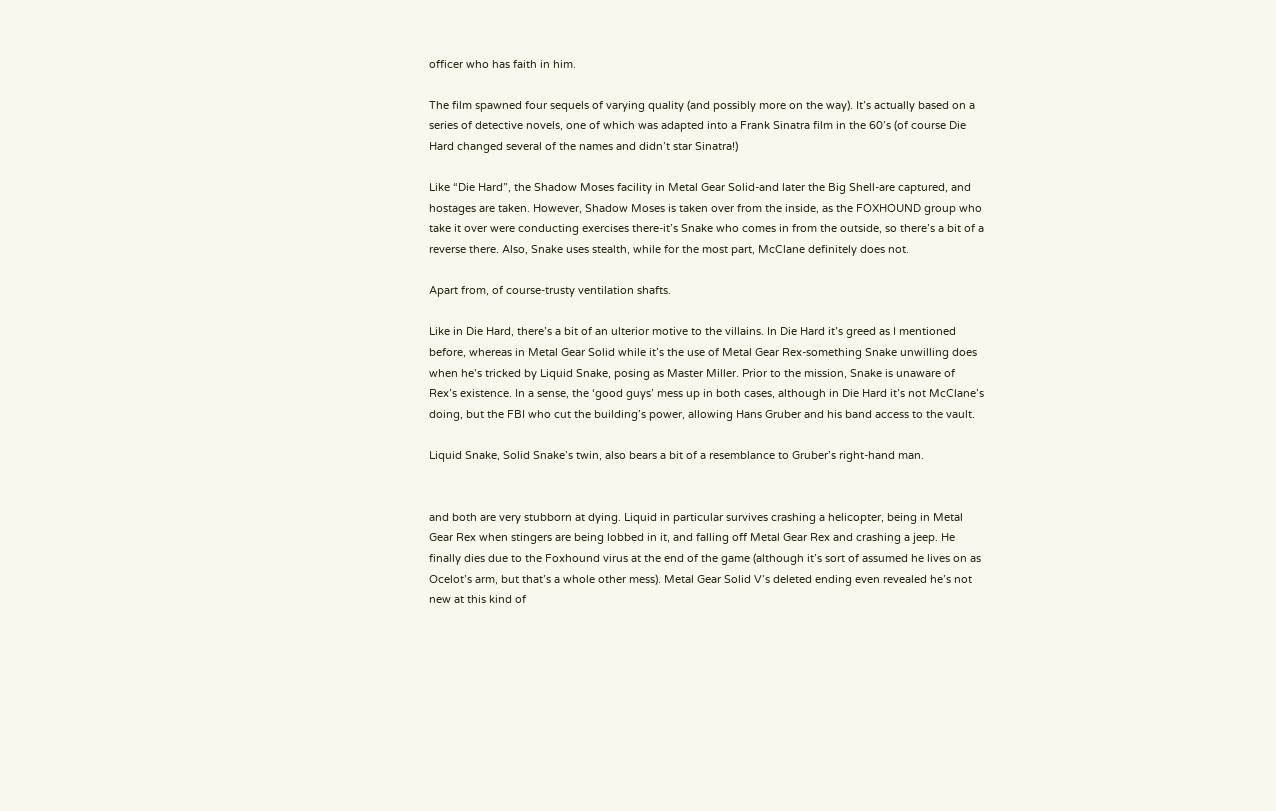officer who has faith in him.

The film spawned four sequels of varying quality (and possibly more on the way). It’s actually based on a series of detective novels, one of which was adapted into a Frank Sinatra film in the 60’s (of course Die Hard changed several of the names and didn’t star Sinatra!)

Like “Die Hard”, the Shadow Moses facility in Metal Gear Solid-and later the Big Shell-are captured, and hostages are taken. However, Shadow Moses is taken over from the inside, as the FOXHOUND group who take it over were conducting exercises there-it’s Snake who comes in from the outside, so there’s a bit of a reverse there. Also, Snake uses stealth, while for the most part, McClane definitely does not.

Apart from, of course-trusty ventilation shafts.

Like in Die Hard, there’s a bit of an ulterior motive to the villains. In Die Hard it’s greed as I mentioned before, whereas in Metal Gear Solid while it’s the use of Metal Gear Rex-something Snake unwilling does when he’s tricked by Liquid Snake, posing as Master Miller. Prior to the mission, Snake is unaware of Rex’s existence. In a sense, the ‘good guys’ mess up in both cases, although in Die Hard it’s not McClane’s doing, but the FBI who cut the building’s power, allowing Hans Gruber and his band access to the vault.

Liquid Snake, Solid Snake’s twin, also bears a bit of a resemblance to Gruber’s right-hand man.


and both are very stubborn at dying. Liquid in particular survives crashing a helicopter, being in Metal Gear Rex when stingers are being lobbed in it, and falling off Metal Gear Rex and crashing a jeep. He finally dies due to the Foxhound virus at the end of the game (although it’s sort of assumed he lives on as Ocelot’s arm, but that’s a whole other mess). Metal Gear Solid V’s deleted ending even revealed he’s not new at this kind of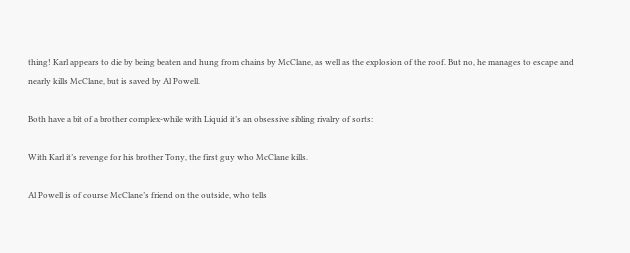thing! Karl appears to die by being beaten and hung from chains by McClane, as well as the explosion of the roof. But no, he manages to escape and nearly kills McClane, but is saved by Al Powell.

Both have a bit of a brother complex-while with Liquid it’s an obsessive sibling rivalry of sorts:

With Karl it’s revenge for his brother Tony, the first guy who McClane kills.

Al Powell is of course McClane’s friend on the outside, who tells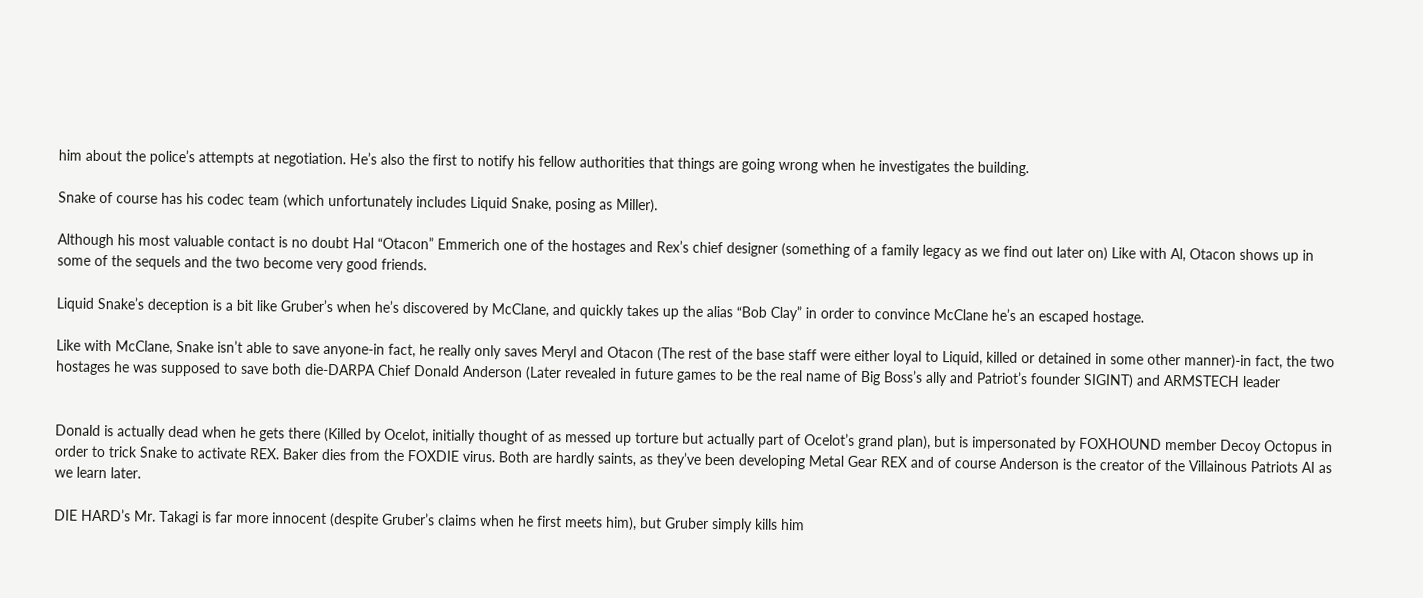him about the police’s attempts at negotiation. He’s also the first to notify his fellow authorities that things are going wrong when he investigates the building.

Snake of course has his codec team (which unfortunately includes Liquid Snake, posing as Miller).

Although his most valuable contact is no doubt Hal “Otacon” Emmerich one of the hostages and Rex’s chief designer (something of a family legacy as we find out later on) Like with Al, Otacon shows up in some of the sequels and the two become very good friends.

Liquid Snake’s deception is a bit like Gruber’s when he’s discovered by McClane, and quickly takes up the alias “Bob Clay” in order to convince McClane he’s an escaped hostage.

Like with McClane, Snake isn’t able to save anyone-in fact, he really only saves Meryl and Otacon (The rest of the base staff were either loyal to Liquid, killed or detained in some other manner)-in fact, the two hostages he was supposed to save both die-DARPA Chief Donald Anderson (Later revealed in future games to be the real name of Big Boss’s ally and Patriot’s founder SIGINT) and ARMSTECH leader


Donald is actually dead when he gets there (Killed by Ocelot, initially thought of as messed up torture but actually part of Ocelot’s grand plan), but is impersonated by FOXHOUND member Decoy Octopus in order to trick Snake to activate REX. Baker dies from the FOXDIE virus. Both are hardly saints, as they’ve been developing Metal Gear REX and of course Anderson is the creator of the Villainous Patriots AI as we learn later.

DIE HARD’s Mr. Takagi is far more innocent (despite Gruber’s claims when he first meets him), but Gruber simply kills him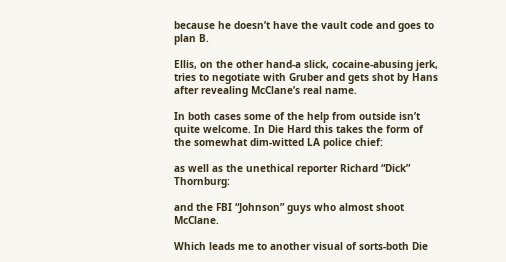because he doesn’t have the vault code and goes to plan B.

Ellis, on the other hand-a slick, cocaine-abusing jerk, tries to negotiate with Gruber and gets shot by Hans after revealing McClane’s real name.

In both cases some of the help from outside isn’t quite welcome. In Die Hard this takes the form of the somewhat dim-witted LA police chief:

as well as the unethical reporter Richard “Dick” Thornburg:

and the FBI “Johnson” guys who almost shoot McClane.

Which leads me to another visual of sorts-both Die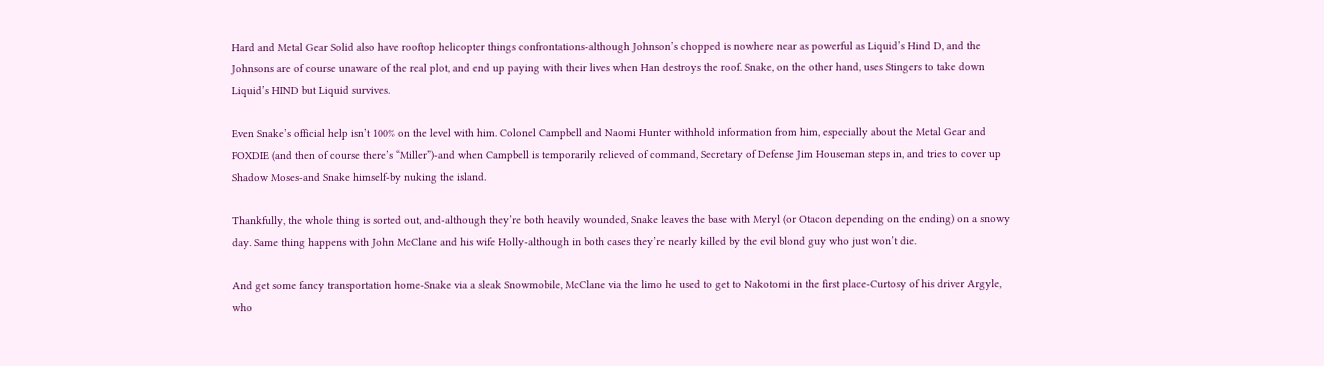Hard and Metal Gear Solid also have rooftop helicopter things confrontations-although Johnson’s chopped is nowhere near as powerful as Liquid’s Hind D, and the Johnsons are of course unaware of the real plot, and end up paying with their lives when Han destroys the roof. Snake, on the other hand, uses Stingers to take down Liquid’s HIND but Liquid survives.

Even Snake’s official help isn’t 100% on the level with him. Colonel Campbell and Naomi Hunter withhold information from him, especially about the Metal Gear and FOXDIE (and then of course there’s “Miller”)-and when Campbell is temporarily relieved of command, Secretary of Defense Jim Houseman steps in, and tries to cover up Shadow Moses-and Snake himself-by nuking the island.

Thankfully, the whole thing is sorted out, and-although they’re both heavily wounded, Snake leaves the base with Meryl (or Otacon depending on the ending) on a snowy day. Same thing happens with John McClane and his wife Holly-although in both cases they’re nearly killed by the evil blond guy who just won’t die.

And get some fancy transportation home-Snake via a sleak Snowmobile, McClane via the limo he used to get to Nakotomi in the first place-Curtosy of his driver Argyle, who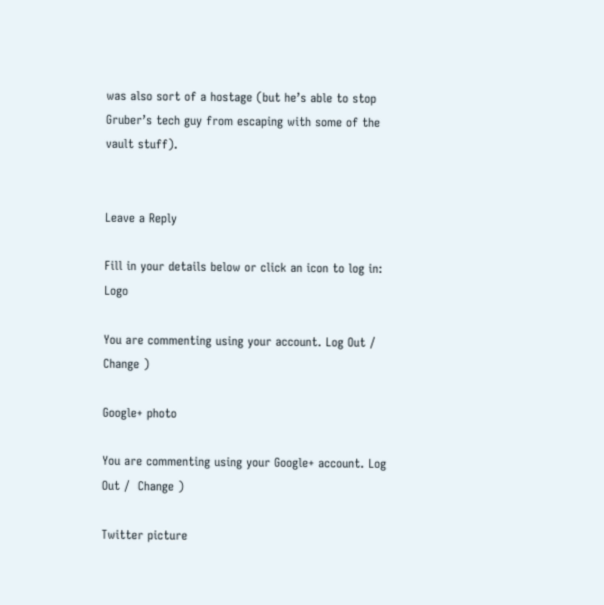was also sort of a hostage (but he’s able to stop Gruber’s tech guy from escaping with some of the vault stuff).


Leave a Reply

Fill in your details below or click an icon to log in: Logo

You are commenting using your account. Log Out /  Change )

Google+ photo

You are commenting using your Google+ account. Log Out /  Change )

Twitter picture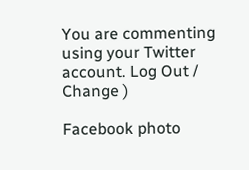You are commenting using your Twitter account. Log Out /  Change )

Facebook photo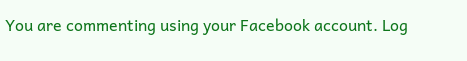You are commenting using your Facebook account. Log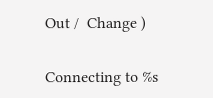Out /  Change )


Connecting to %s